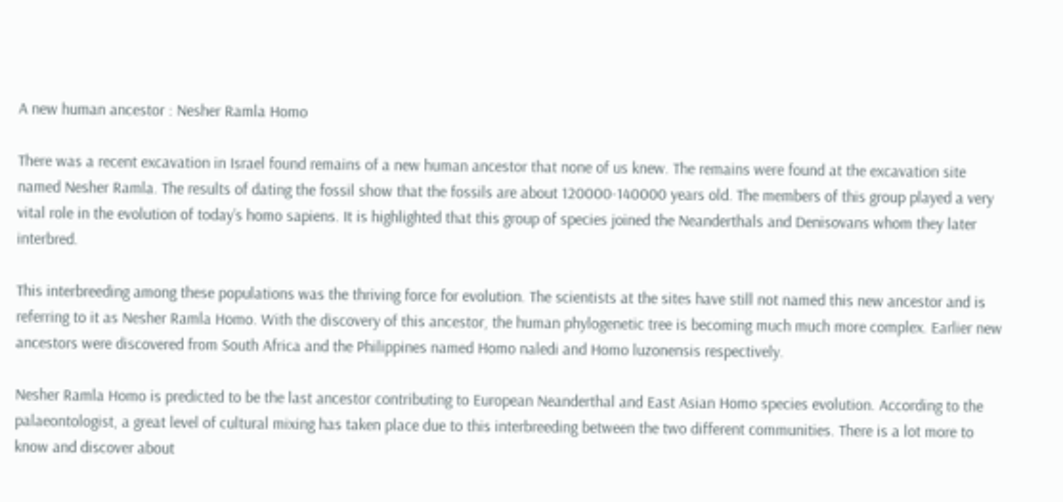A new human ancestor : Nesher Ramla Homo

There was a recent excavation in Israel found remains of a new human ancestor that none of us knew. The remains were found at the excavation site named Nesher Ramla. The results of dating the fossil show that the fossils are about 120000-140000 years old. The members of this group played a very vital role in the evolution of today’s homo sapiens. It is highlighted that this group of species joined the Neanderthals and Denisovans whom they later interbred.

This interbreeding among these populations was the thriving force for evolution. The scientists at the sites have still not named this new ancestor and is referring to it as Nesher Ramla Homo. With the discovery of this ancestor, the human phylogenetic tree is becoming much much more complex. Earlier new ancestors were discovered from South Africa and the Philippines named Homo naledi and Homo luzonensis respectively.

Nesher Ramla Homo is predicted to be the last ancestor contributing to European Neanderthal and East Asian Homo species evolution. According to the palaeontologist, a great level of cultural mixing has taken place due to this interbreeding between the two different communities. There is a lot more to know and discover about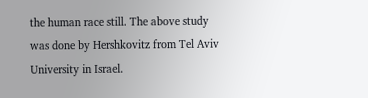the human race still. The above study was done by Hershkovitz from Tel Aviv University in Israel.